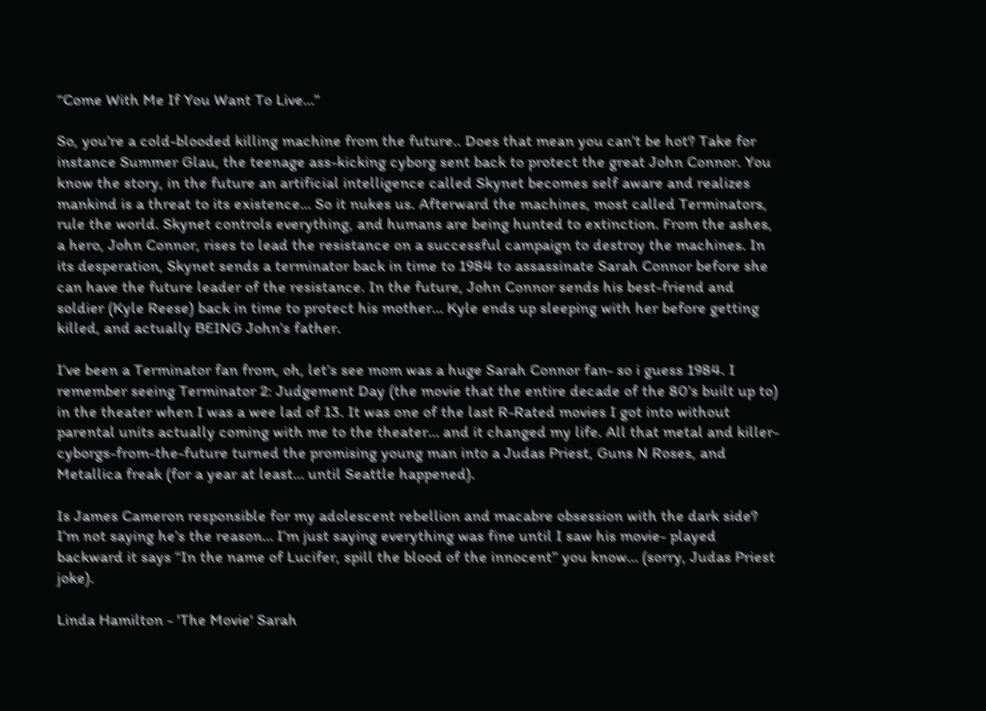“Come With Me If You Want To Live…”

So, you’re a cold-blooded killing machine from the future.. Does that mean you can’t be hot? Take for instance Summer Glau, the teenage ass-kicking cyborg sent back to protect the great John Connor. You know the story, in the future an artificial intelligence called Skynet becomes self aware and realizes mankind is a threat to its existence… So it nukes us. Afterward the machines, most called Terminators, rule the world. Skynet controls everything, and humans are being hunted to extinction. From the ashes, a hero, John Connor, rises to lead the resistance on a successful campaign to destroy the machines. In its desperation, Skynet sends a terminator back in time to 1984 to assassinate Sarah Connor before she can have the future leader of the resistance. In the future, John Connor sends his best-friend and soldier (Kyle Reese) back in time to protect his mother… Kyle ends up sleeping with her before getting killed, and actually BEING John’s father.

I’ve been a Terminator fan from, oh, let’s see mom was a huge Sarah Connor fan- so i guess 1984. I remember seeing Terminator 2: Judgement Day (the movie that the entire decade of the 80’s built up to) in the theater when I was a wee lad of 13. It was one of the last R-Rated movies I got into without parental units actually coming with me to the theater… and it changed my life. All that metal and killer-cyborgs-from-the-future turned the promising young man into a Judas Priest, Guns N Roses, and Metallica freak (for a year at least… until Seattle happened).

Is James Cameron responsible for my adolescent rebellion and macabre obsession with the dark side? I’m not saying he’s the reason… I’m just saying everything was fine until I saw his movie- played backward it says “In the name of Lucifer, spill the blood of the innocent” you know… (sorry, Judas Priest joke).

Linda Hamilton - 'The Movie' Sarah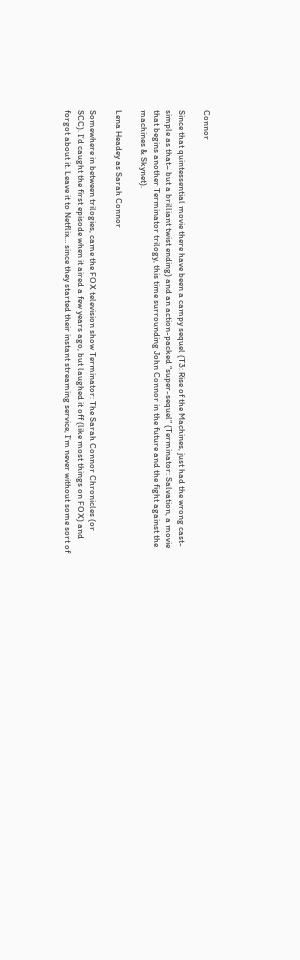Connor

Since that quintessential movie there have been a campy sequel (T3: Rise of the Machines, just had the wrong cast- simple as that– but a brilliant twist ending) and an action-packed “super-sequel” (Terminator: Salvation, a movie that begins another Terminator trilogy, this time surrounding John Connor in the future and the fight against the machines & Skynet).

Lena Headey as Sarah Connor

Somewhere in between trilogies, came the FOX television show Terminator: The Sarah Connor Chronicles (or SCC). I’d caught the first episode when it aired a few years ago, but laughed it off (like most things on FOX) and forgot about it. Leave it to Netflix… since they started their instant streaming service, I’m never without some sort of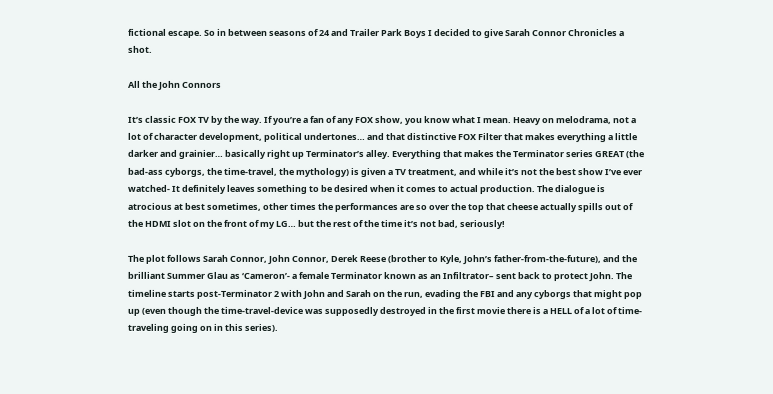fictional escape. So in between seasons of 24 and Trailer Park Boys I decided to give Sarah Connor Chronicles a shot.

All the John Connors

It’s classic FOX TV by the way. If you’re a fan of any FOX show, you know what I mean. Heavy on melodrama, not a lot of character development, political undertones… and that distinctive FOX Filter that makes everything a little darker and grainier… basically right up Terminator’s alley. Everything that makes the Terminator series GREAT (the bad-ass cyborgs, the time-travel, the mythology) is given a TV treatment, and while it’s not the best show I’ve ever watched- It definitely leaves something to be desired when it comes to actual production. The dialogue is atrocious at best sometimes, other times the performances are so over the top that cheese actually spills out of the HDMI slot on the front of my LG… but the rest of the time it’s not bad, seriously!

The plot follows Sarah Connor, John Connor, Derek Reese (brother to Kyle, John’s father-from-the-future), and the brilliant Summer Glau as ‘Cameron’- a female Terminator known as an Infiltrator– sent back to protect John. The timeline starts post-Terminator 2 with John and Sarah on the run, evading the FBI and any cyborgs that might pop up (even though the time-travel-device was supposedly destroyed in the first movie there is a HELL of a lot of time-traveling going on in this series).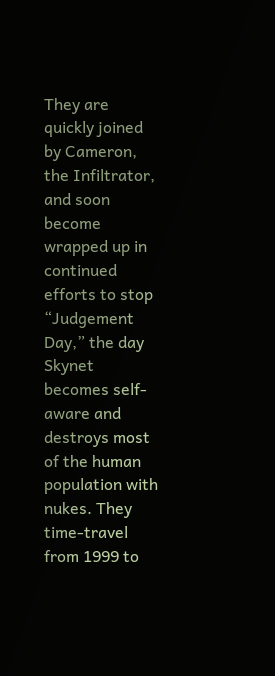They are quickly joined by Cameron, the Infiltrator, and soon become wrapped up in continued efforts to stop “Judgement Day,” the day Skynet becomes self-aware and destroys most of the human population with nukes. They time-travel from 1999 to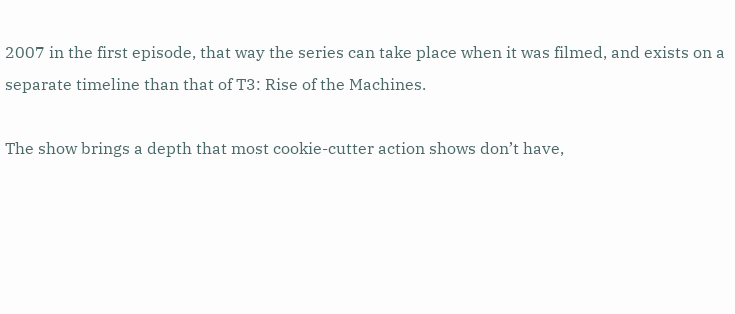2007 in the first episode, that way the series can take place when it was filmed, and exists on a separate timeline than that of T3: Rise of the Machines.

The show brings a depth that most cookie-cutter action shows don’t have,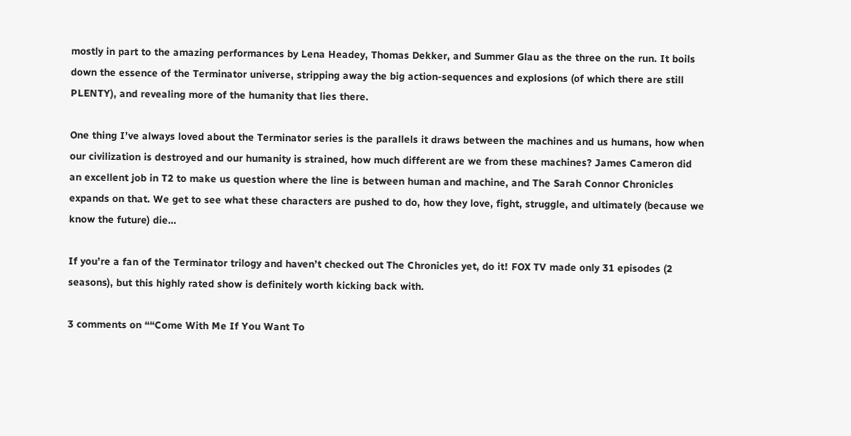mostly in part to the amazing performances by Lena Headey, Thomas Dekker, and Summer Glau as the three on the run. It boils down the essence of the Terminator universe, stripping away the big action-sequences and explosions (of which there are still PLENTY), and revealing more of the humanity that lies there.

One thing I’ve always loved about the Terminator series is the parallels it draws between the machines and us humans, how when our civilization is destroyed and our humanity is strained, how much different are we from these machines? James Cameron did an excellent job in T2 to make us question where the line is between human and machine, and The Sarah Connor Chronicles expands on that. We get to see what these characters are pushed to do, how they love, fight, struggle, and ultimately (because we know the future) die…

If you’re a fan of the Terminator trilogy and haven’t checked out The Chronicles yet, do it! FOX TV made only 31 episodes (2 seasons), but this highly rated show is definitely worth kicking back with.

3 comments on ““Come With Me If You Want To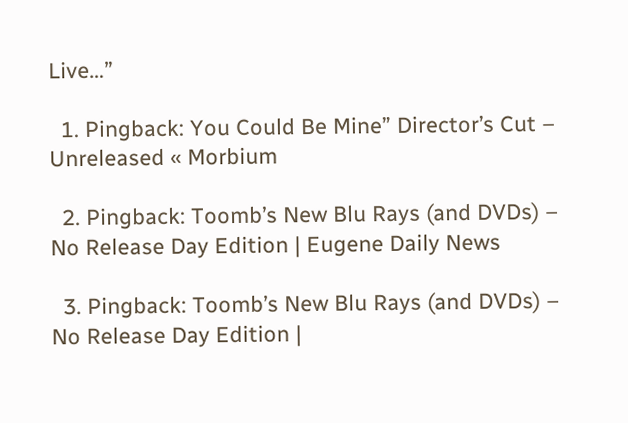Live…”

  1. Pingback: You Could Be Mine” Director’s Cut – Unreleased « Morbium

  2. Pingback: Toomb’s New Blu Rays (and DVDs) – No Release Day Edition | Eugene Daily News

  3. Pingback: Toomb’s New Blu Rays (and DVDs) – No Release Day Edition |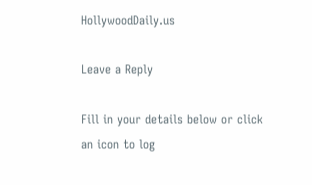HollywoodDaily.us

Leave a Reply

Fill in your details below or click an icon to log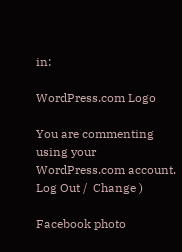in:

WordPress.com Logo

You are commenting using your WordPress.com account. Log Out /  Change )

Facebook photo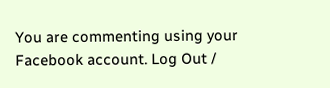You are commenting using your Facebook account. Log Out /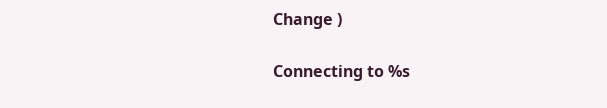Change )

Connecting to %s